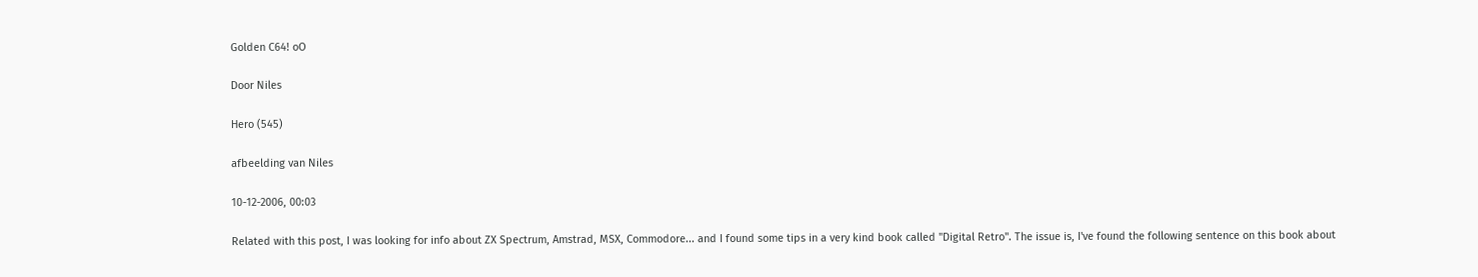Golden C64! oO

Door Niles

Hero (545)

afbeelding van Niles

10-12-2006, 00:03

Related with this post, I was looking for info about ZX Spectrum, Amstrad, MSX, Commodore... and I found some tips in a very kind book called "Digital Retro". The issue is, I've found the following sentence on this book about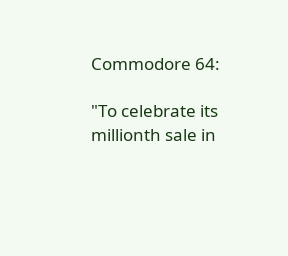Commodore 64:

"To celebrate its millionth sale in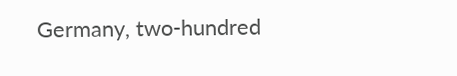Germany, two-hundred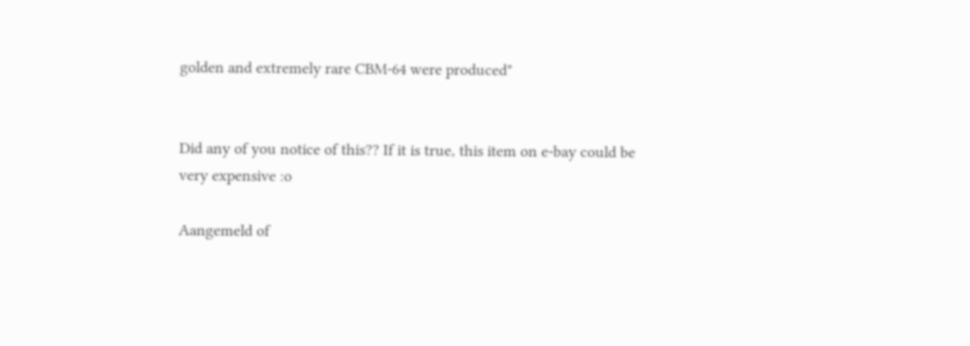golden and extremely rare CBM-64 were produced"


Did any of you notice of this?? If it is true, this item on e-bay could be very expensive :o

Aangemeld of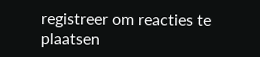registreer om reacties te plaatsen